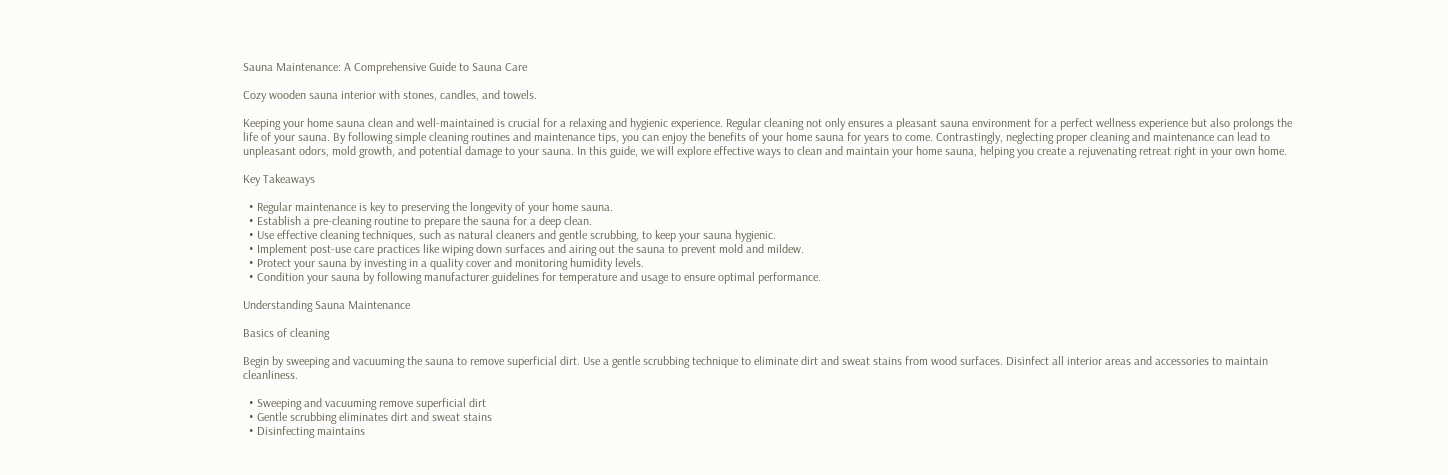Sauna Maintenance: A Comprehensive Guide to Sauna Care

Cozy wooden sauna interior with stones, candles, and towels.

Keeping your home sauna clean and well-maintained is crucial for a relaxing and hygienic experience. Regular cleaning not only ensures a pleasant sauna environment for a perfect wellness experience but also prolongs the life of your sauna. By following simple cleaning routines and maintenance tips, you can enjoy the benefits of your home sauna for years to come. Contrastingly, neglecting proper cleaning and maintenance can lead to unpleasant odors, mold growth, and potential damage to your sauna. In this guide, we will explore effective ways to clean and maintain your home sauna, helping you create a rejuvenating retreat right in your own home.

Key Takeaways

  • Regular maintenance is key to preserving the longevity of your home sauna.
  • Establish a pre-cleaning routine to prepare the sauna for a deep clean.
  • Use effective cleaning techniques, such as natural cleaners and gentle scrubbing, to keep your sauna hygienic.
  • Implement post-use care practices like wiping down surfaces and airing out the sauna to prevent mold and mildew.
  • Protect your sauna by investing in a quality cover and monitoring humidity levels.
  • Condition your sauna by following manufacturer guidelines for temperature and usage to ensure optimal performance.

Understanding Sauna Maintenance

Basics of cleaning

Begin by sweeping and vacuuming the sauna to remove superficial dirt. Use a gentle scrubbing technique to eliminate dirt and sweat stains from wood surfaces. Disinfect all interior areas and accessories to maintain cleanliness.

  • Sweeping and vacuuming remove superficial dirt
  • Gentle scrubbing eliminates dirt and sweat stains
  • Disinfecting maintains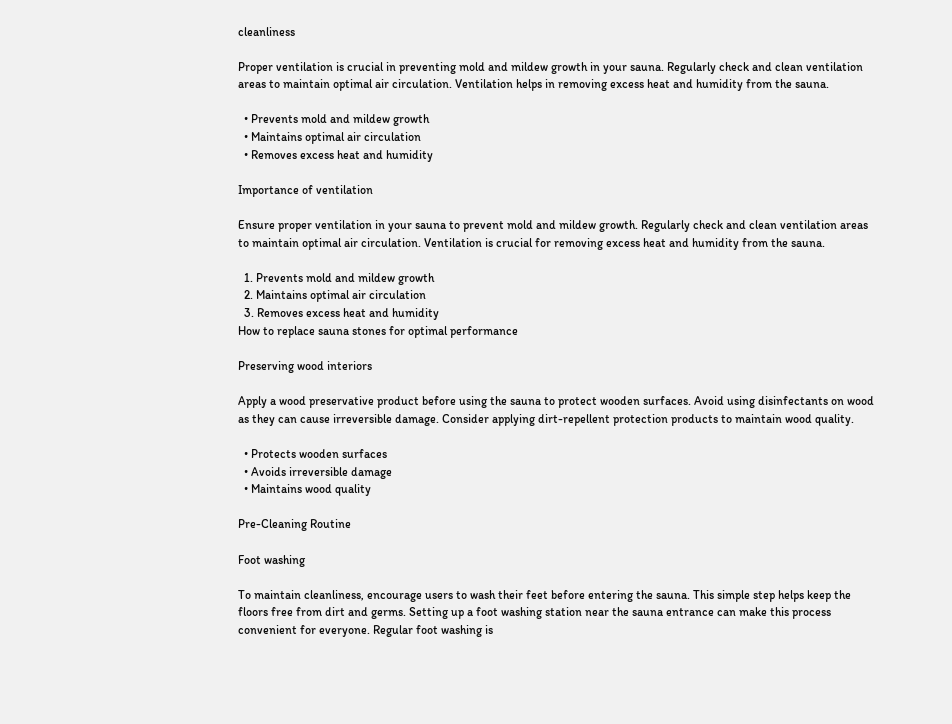cleanliness

Proper ventilation is crucial in preventing mold and mildew growth in your sauna. Regularly check and clean ventilation areas to maintain optimal air circulation. Ventilation helps in removing excess heat and humidity from the sauna.

  • Prevents mold and mildew growth
  • Maintains optimal air circulation
  • Removes excess heat and humidity

Importance of ventilation

Ensure proper ventilation in your sauna to prevent mold and mildew growth. Regularly check and clean ventilation areas to maintain optimal air circulation. Ventilation is crucial for removing excess heat and humidity from the sauna.

  1. Prevents mold and mildew growth
  2. Maintains optimal air circulation
  3. Removes excess heat and humidity
How to replace sauna stones for optimal performance

Preserving wood interiors

Apply a wood preservative product before using the sauna to protect wooden surfaces. Avoid using disinfectants on wood as they can cause irreversible damage. Consider applying dirt-repellent protection products to maintain wood quality.

  • Protects wooden surfaces
  • Avoids irreversible damage
  • Maintains wood quality

Pre-Cleaning Routine

Foot washing

To maintain cleanliness, encourage users to wash their feet before entering the sauna. This simple step helps keep the floors free from dirt and germs. Setting up a foot washing station near the sauna entrance can make this process convenient for everyone. Regular foot washing is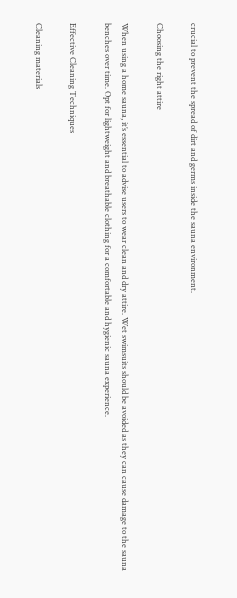crucial to prevent the spread of dirt and germs inside the sauna environment.

Choosing the right attire

When using a home sauna, it’s essential to advise users to wear clean and dry attire. Wet swimsuits should be avoided as they can cause damage to the sauna benches over time. Opt for lightweight and breathable clothing for a comfortable and hygienic sauna experience.

Effective Cleaning Techniques

Cleaning materials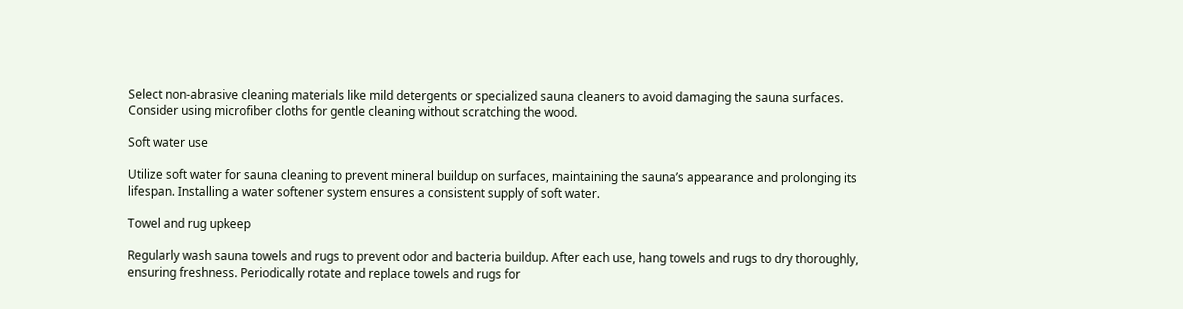Select non-abrasive cleaning materials like mild detergents or specialized sauna cleaners to avoid damaging the sauna surfaces. Consider using microfiber cloths for gentle cleaning without scratching the wood.

Soft water use

Utilize soft water for sauna cleaning to prevent mineral buildup on surfaces, maintaining the sauna’s appearance and prolonging its lifespan. Installing a water softener system ensures a consistent supply of soft water.

Towel and rug upkeep

Regularly wash sauna towels and rugs to prevent odor and bacteria buildup. After each use, hang towels and rugs to dry thoroughly, ensuring freshness. Periodically rotate and replace towels and rugs for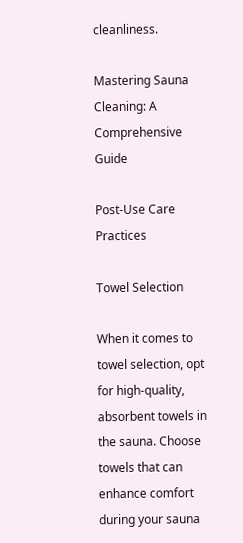cleanliness.

Mastering Sauna Cleaning: A Comprehensive Guide

Post-Use Care Practices

Towel Selection

When it comes to towel selection, opt for high-quality, absorbent towels in the sauna. Choose towels that can enhance comfort during your sauna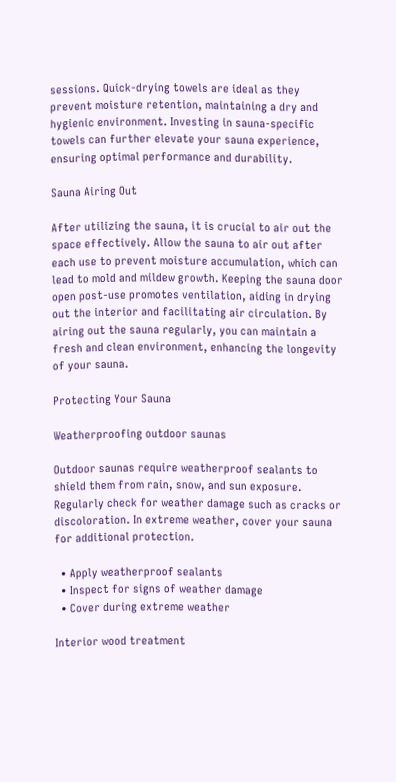sessions. Quick-drying towels are ideal as they prevent moisture retention, maintaining a dry and hygienic environment. Investing in sauna-specific towels can further elevate your sauna experience, ensuring optimal performance and durability.

Sauna Airing Out

After utilizing the sauna, it is crucial to air out the space effectively. Allow the sauna to air out after each use to prevent moisture accumulation, which can lead to mold and mildew growth. Keeping the sauna door open post-use promotes ventilation, aiding in drying out the interior and facilitating air circulation. By airing out the sauna regularly, you can maintain a fresh and clean environment, enhancing the longevity of your sauna.

Protecting Your Sauna

Weatherproofing outdoor saunas

Outdoor saunas require weatherproof sealants to shield them from rain, snow, and sun exposure. Regularly check for weather damage such as cracks or discoloration. In extreme weather, cover your sauna for additional protection.

  • Apply weatherproof sealants
  • Inspect for signs of weather damage
  • Cover during extreme weather

Interior wood treatment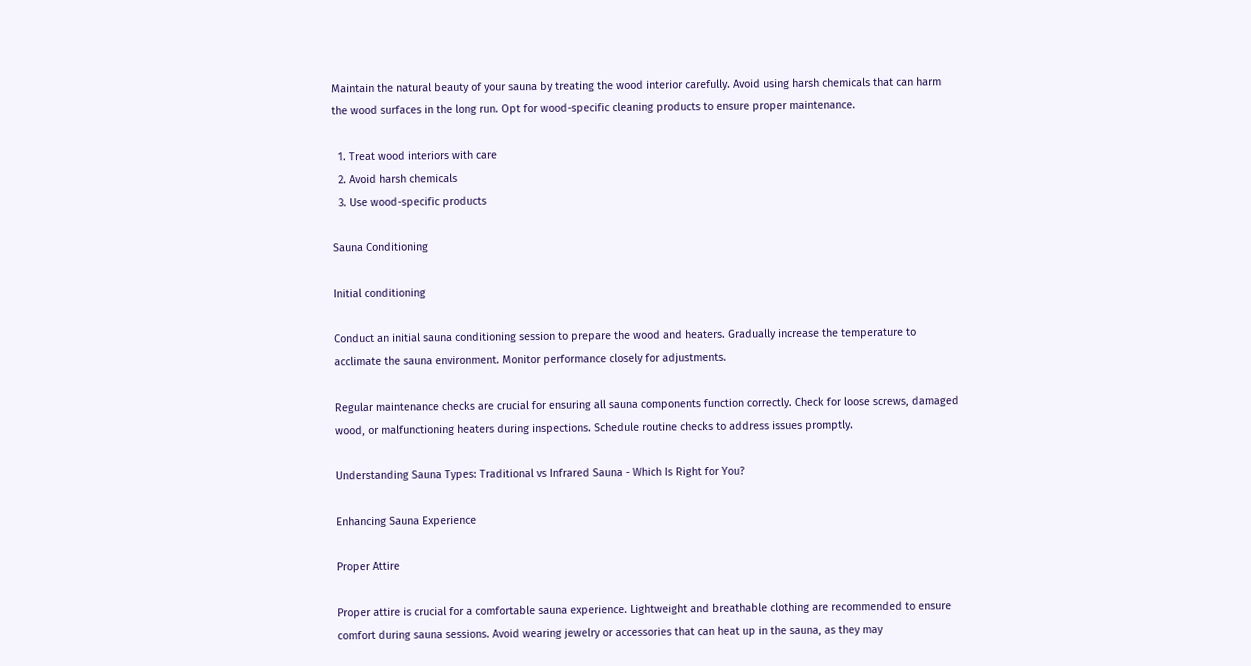Maintain the natural beauty of your sauna by treating the wood interior carefully. Avoid using harsh chemicals that can harm the wood surfaces in the long run. Opt for wood-specific cleaning products to ensure proper maintenance.

  1. Treat wood interiors with care
  2. Avoid harsh chemicals
  3. Use wood-specific products

Sauna Conditioning

Initial conditioning

Conduct an initial sauna conditioning session to prepare the wood and heaters. Gradually increase the temperature to acclimate the sauna environment. Monitor performance closely for adjustments.

Regular maintenance checks are crucial for ensuring all sauna components function correctly. Check for loose screws, damaged wood, or malfunctioning heaters during inspections. Schedule routine checks to address issues promptly.

Understanding Sauna Types: Traditional vs Infrared Sauna - Which Is Right for You?

Enhancing Sauna Experience

Proper Attire

Proper attire is crucial for a comfortable sauna experience. Lightweight and breathable clothing are recommended to ensure comfort during sauna sessions. Avoid wearing jewelry or accessories that can heat up in the sauna, as they may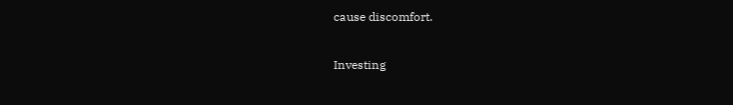cause discomfort.

Investing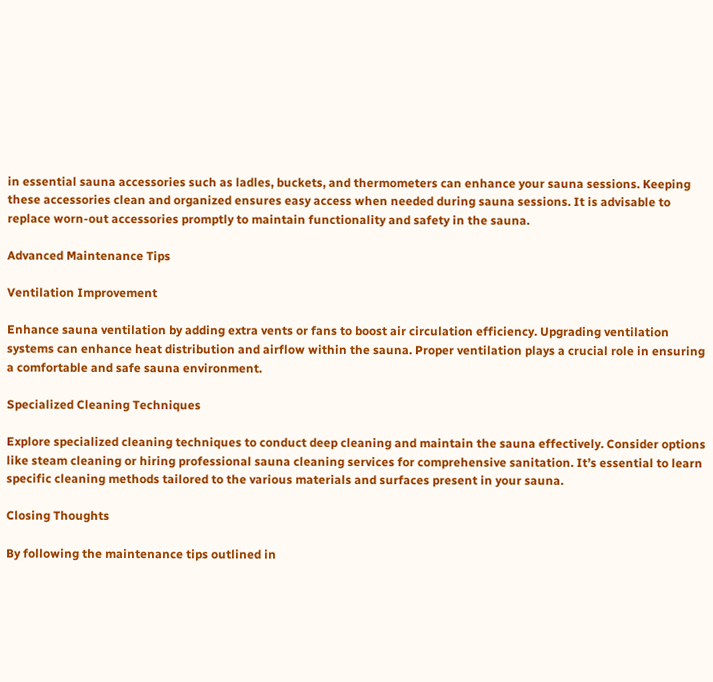in essential sauna accessories such as ladles, buckets, and thermometers can enhance your sauna sessions. Keeping these accessories clean and organized ensures easy access when needed during sauna sessions. It is advisable to replace worn-out accessories promptly to maintain functionality and safety in the sauna.

Advanced Maintenance Tips

Ventilation Improvement

Enhance sauna ventilation by adding extra vents or fans to boost air circulation efficiency. Upgrading ventilation systems can enhance heat distribution and airflow within the sauna. Proper ventilation plays a crucial role in ensuring a comfortable and safe sauna environment.

Specialized Cleaning Techniques

Explore specialized cleaning techniques to conduct deep cleaning and maintain the sauna effectively. Consider options like steam cleaning or hiring professional sauna cleaning services for comprehensive sanitation. It’s essential to learn specific cleaning methods tailored to the various materials and surfaces present in your sauna.

Closing Thoughts

By following the maintenance tips outlined in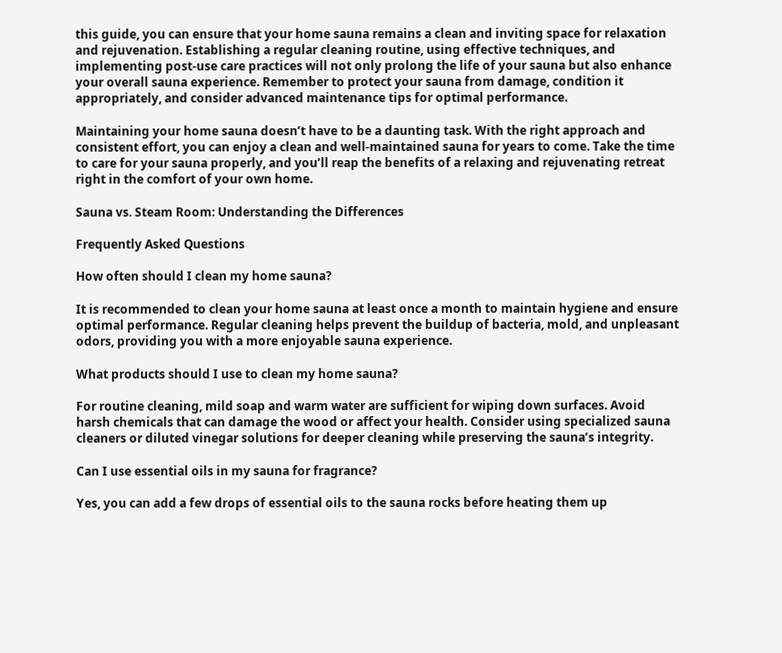this guide, you can ensure that your home sauna remains a clean and inviting space for relaxation and rejuvenation. Establishing a regular cleaning routine, using effective techniques, and implementing post-use care practices will not only prolong the life of your sauna but also enhance your overall sauna experience. Remember to protect your sauna from damage, condition it appropriately, and consider advanced maintenance tips for optimal performance.

Maintaining your home sauna doesn’t have to be a daunting task. With the right approach and consistent effort, you can enjoy a clean and well-maintained sauna for years to come. Take the time to care for your sauna properly, and you’ll reap the benefits of a relaxing and rejuvenating retreat right in the comfort of your own home.

Sauna vs. Steam Room: Understanding the Differences

Frequently Asked Questions

How often should I clean my home sauna?

It is recommended to clean your home sauna at least once a month to maintain hygiene and ensure optimal performance. Regular cleaning helps prevent the buildup of bacteria, mold, and unpleasant odors, providing you with a more enjoyable sauna experience.

What products should I use to clean my home sauna?

For routine cleaning, mild soap and warm water are sufficient for wiping down surfaces. Avoid harsh chemicals that can damage the wood or affect your health. Consider using specialized sauna cleaners or diluted vinegar solutions for deeper cleaning while preserving the sauna’s integrity.

Can I use essential oils in my sauna for fragrance?

Yes, you can add a few drops of essential oils to the sauna rocks before heating them up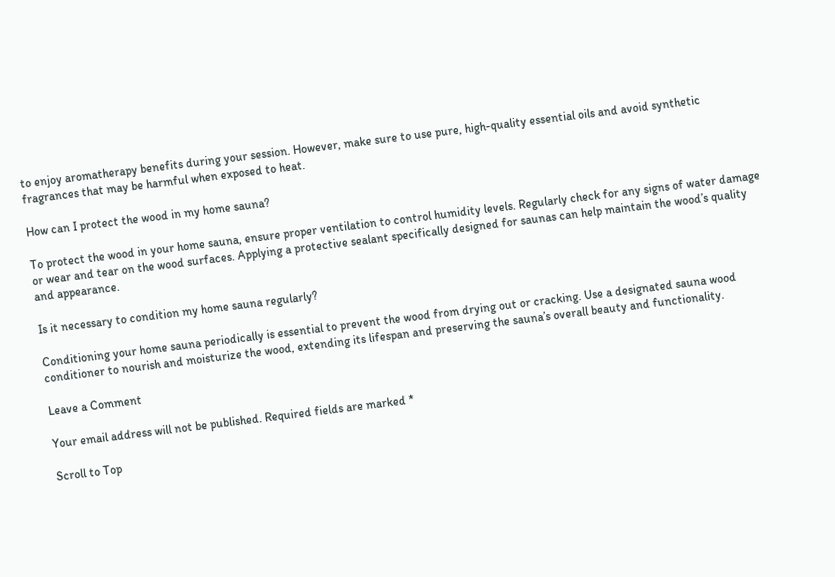to enjoy aromatherapy benefits during your session. However, make sure to use pure, high-quality essential oils and avoid synthetic fragrances that may be harmful when exposed to heat.

How can I protect the wood in my home sauna?

To protect the wood in your home sauna, ensure proper ventilation to control humidity levels. Regularly check for any signs of water damage or wear and tear on the wood surfaces. Applying a protective sealant specifically designed for saunas can help maintain the wood’s quality and appearance.

Is it necessary to condition my home sauna regularly?

Conditioning your home sauna periodically is essential to prevent the wood from drying out or cracking. Use a designated sauna wood conditioner to nourish and moisturize the wood, extending its lifespan and preserving the sauna’s overall beauty and functionality.

Leave a Comment

Your email address will not be published. Required fields are marked *

Scroll to Top